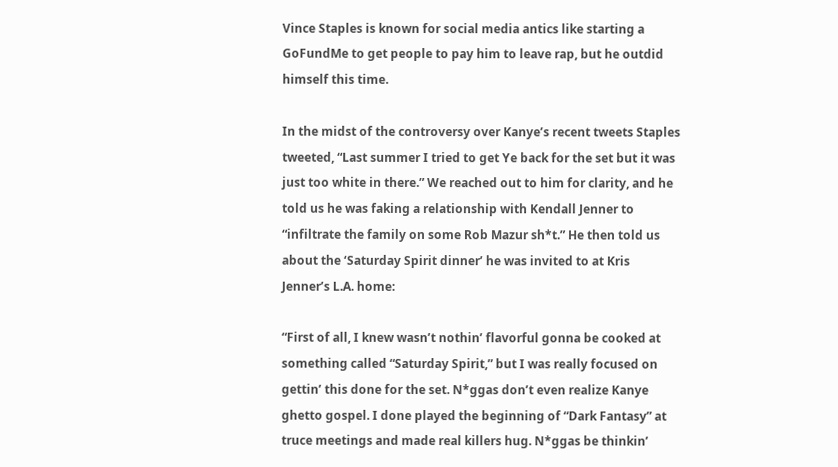Vince Staples is known for social media antics like starting a GoFundMe to get people to pay him to leave rap, but he outdid himself this time.

In the midst of the controversy over Kanye’s recent tweets Staples tweeted, “Last summer I tried to get Ye back for the set but it was just too white in there.” We reached out to him for clarity, and he told us he was faking a relationship with Kendall Jenner to “infiltrate the family on some Rob Mazur sh*t.” He then told us about the ‘Saturday Spirit dinner’ he was invited to at Kris Jenner’s L.A. home:

“First of all, I knew wasn’t nothin’ flavorful gonna be cooked at something called “Saturday Spirit,” but I was really focused on gettin’ this done for the set. N*ggas don’t even realize Kanye ghetto gospel. I done played the beginning of “Dark Fantasy” at truce meetings and made real killers hug. N*ggas be thinkin’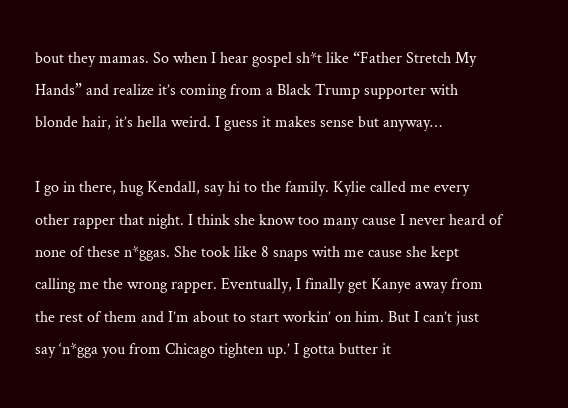bout they mamas. So when I hear gospel sh*t like “Father Stretch My Hands” and realize it’s coming from a Black Trump supporter with blonde hair, it’s hella weird. I guess it makes sense but anyway…

I go in there, hug Kendall, say hi to the family. Kylie called me every other rapper that night. I think she know too many cause I never heard of none of these n*ggas. She took like 8 snaps with me cause she kept calling me the wrong rapper. Eventually, I finally get Kanye away from the rest of them and I’m about to start workin’ on him. But I can’t just say ‘n*gga you from Chicago tighten up.’ I gotta butter it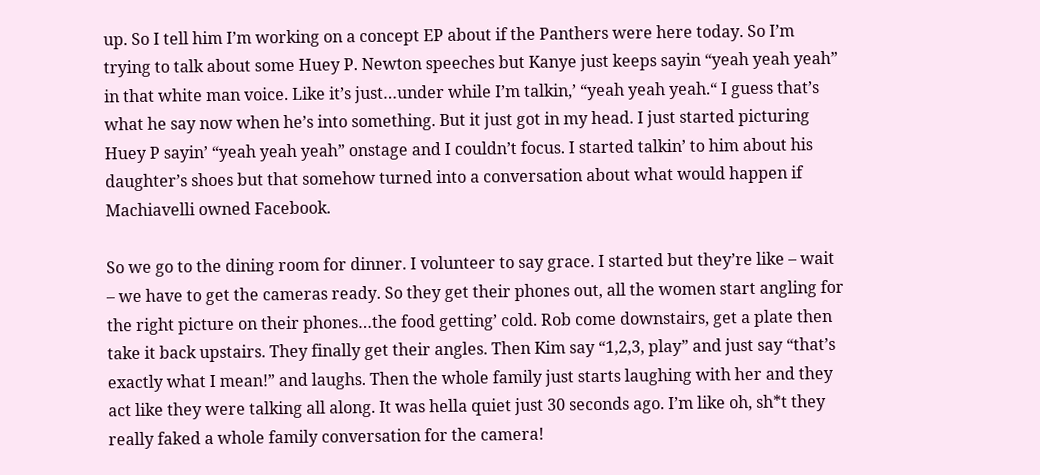up. So I tell him I’m working on a concept EP about if the Panthers were here today. So I’m trying to talk about some Huey P. Newton speeches but Kanye just keeps sayin “yeah yeah yeah” in that white man voice. Like it’s just…under while I’m talkin,’ “yeah yeah yeah.“ I guess that’s what he say now when he’s into something. But it just got in my head. I just started picturing Huey P sayin’ “yeah yeah yeah” onstage and I couldn’t focus. I started talkin’ to him about his daughter’s shoes but that somehow turned into a conversation about what would happen if Machiavelli owned Facebook.

So we go to the dining room for dinner. I volunteer to say grace. I started but they’re like – wait – we have to get the cameras ready. So they get their phones out, all the women start angling for the right picture on their phones…the food getting’ cold. Rob come downstairs, get a plate then take it back upstairs. They finally get their angles. Then Kim say “1,2,3, play” and just say “that’s exactly what I mean!” and laughs. Then the whole family just starts laughing with her and they act like they were talking all along. It was hella quiet just 30 seconds ago. I’m like oh, sh*t they really faked a whole family conversation for the camera!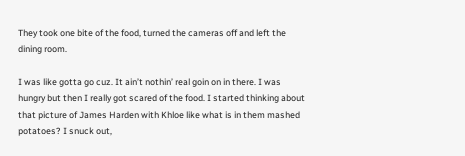They took one bite of the food, turned the cameras off and left the dining room.

I was like gotta go cuz. It ain’t nothin’ real goin on in there. I was hungry but then I really got scared of the food. I started thinking about that picture of James Harden with Khloe like what is in them mashed potatoes? I snuck out,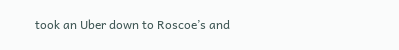took an Uber down to Roscoe’s and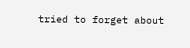tried to forget about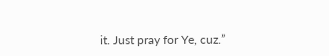it. Just pray for Ye, cuz.”